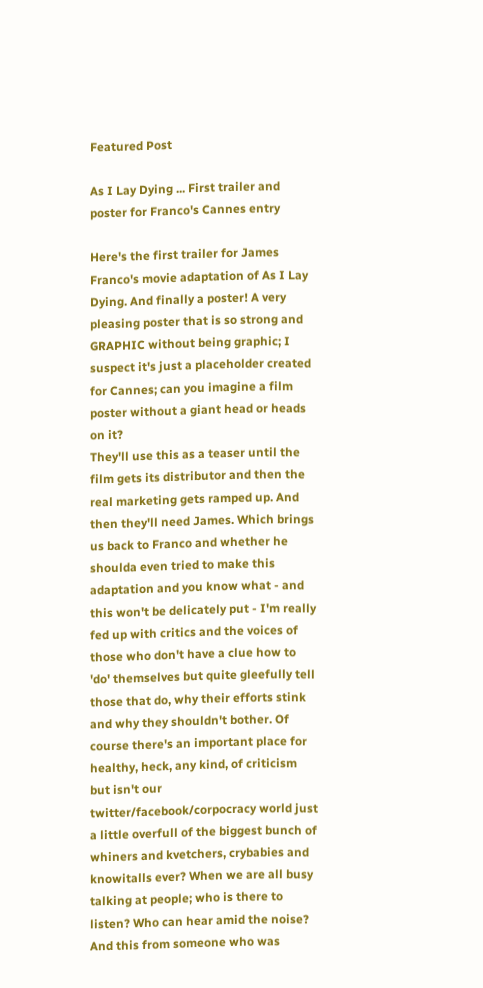Featured Post

As I Lay Dying ... First trailer and poster for Franco's Cannes entry

Here's the first trailer for James Franco's movie adaptation of As I Lay Dying. And finally a poster! A very pleasing poster that is so strong and GRAPHIC without being graphic; I suspect it's just a placeholder created for Cannes; can you imagine a film poster without a giant head or heads on it?
They'll use this as a teaser until the film gets its distributor and then the real marketing gets ramped up. And then they'll need James. Which brings us back to Franco and whether he shoulda even tried to make this adaptation and you know what - and this won't be delicately put - I'm really fed up with critics and the voices of those who don't have a clue how to 'do' themselves but quite gleefully tell those that do, why their efforts stink and why they shouldn't bother. Of course there's an important place for healthy, heck, any kind, of criticism but isn't our twitter/facebook/corpocracy world just a little overfull of the biggest bunch of whiners and kvetchers, crybabies and knowitalls ever? When we are all busy talking at people; who is there to listen? Who can hear amid the noise? And this from someone who was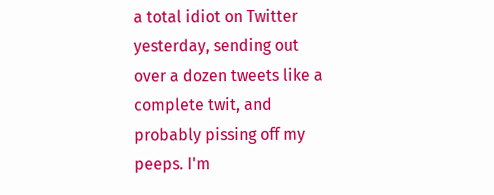a total idiot on Twitter yesterday, sending out over a dozen tweets like a complete twit, and probably pissing off my peeps. I'm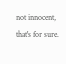not innocent, that's for sure.